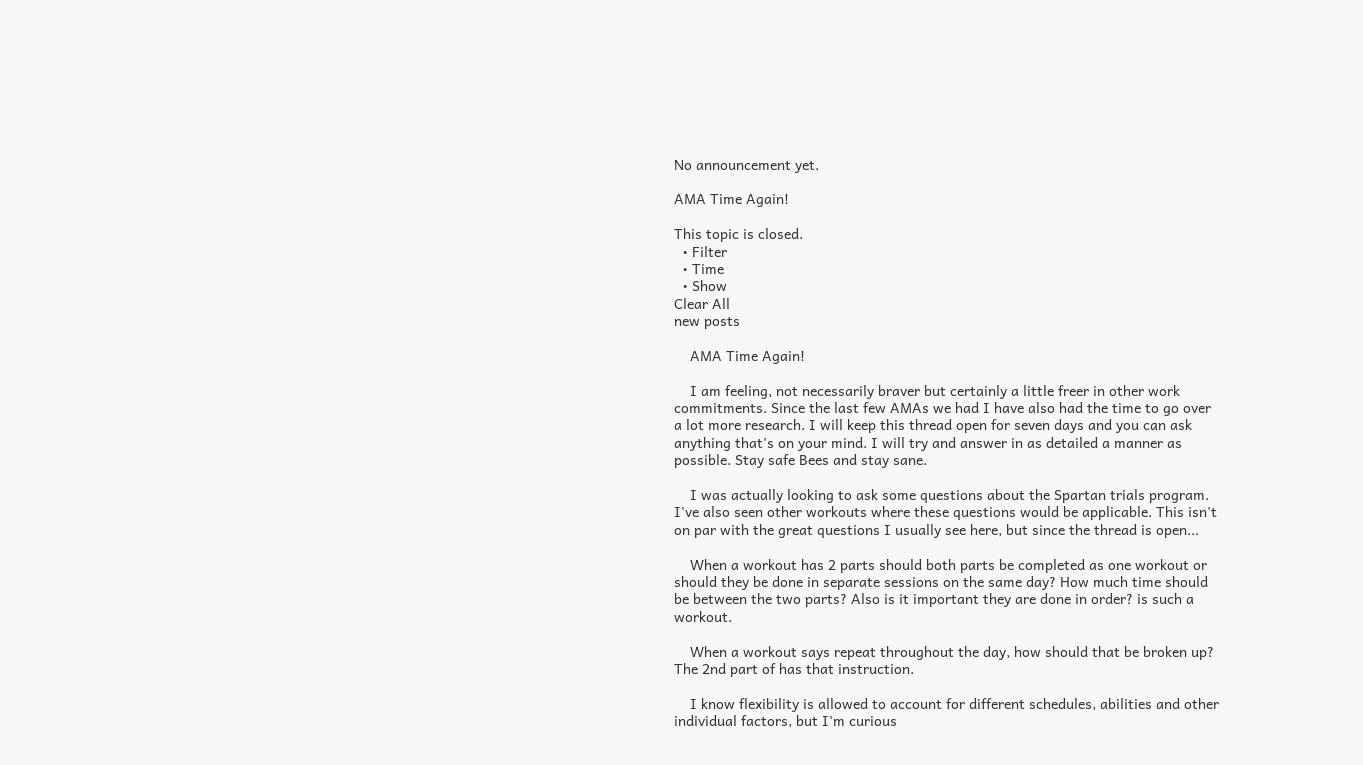No announcement yet.

AMA Time Again!

This topic is closed.
  • Filter
  • Time
  • Show
Clear All
new posts

    AMA Time Again!

    I am feeling, not necessarily braver but certainly a little freer in other work commitments. Since the last few AMAs we had I have also had the time to go over a lot more research. I will keep this thread open for seven days and you can ask anything that's on your mind. I will try and answer in as detailed a manner as possible. Stay safe Bees and stay sane.

    I was actually looking to ask some questions about the Spartan trials program. I've also seen other workouts where these questions would be applicable. This isn't on par with the great questions I usually see here, but since the thread is open...

    When a workout has 2 parts should both parts be completed as one workout or should they be done in separate sessions on the same day? How much time should be between the two parts? Also is it important they are done in order? is such a workout.

    When a workout says repeat throughout the day, how should that be broken up? The 2nd part of has that instruction.

    I know flexibility is allowed to account for different schedules, abilities and other individual factors, but I'm curious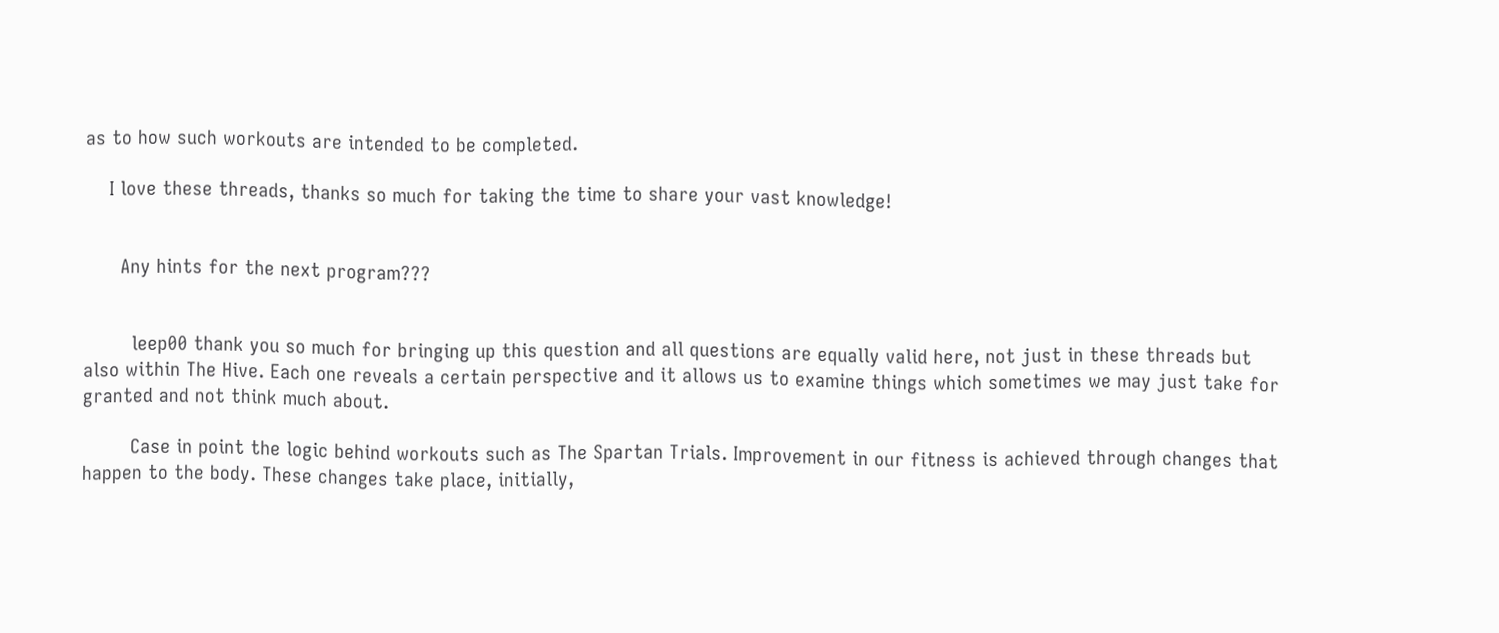as to how such workouts are intended to be completed.

    I love these threads, thanks so much for taking the time to share your vast knowledge!


      Any hints for the next program???


        leep00 thank you so much for bringing up this question and all questions are equally valid here, not just in these threads but also within The Hive. Each one reveals a certain perspective and it allows us to examine things which sometimes we may just take for granted and not think much about.

        Case in point the logic behind workouts such as The Spartan Trials. Improvement in our fitness is achieved through changes that happen to the body. These changes take place, initially,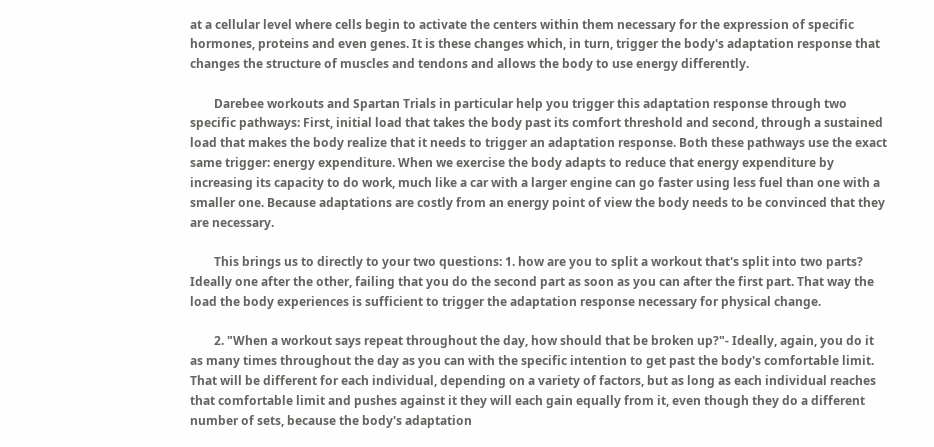at a cellular level where cells begin to activate the centers within them necessary for the expression of specific hormones, proteins and even genes. It is these changes which, in turn, trigger the body's adaptation response that changes the structure of muscles and tendons and allows the body to use energy differently.

        Darebee workouts and Spartan Trials in particular help you trigger this adaptation response through two specific pathways: First, initial load that takes the body past its comfort threshold and second, through a sustained load that makes the body realize that it needs to trigger an adaptation response. Both these pathways use the exact same trigger: energy expenditure. When we exercise the body adapts to reduce that energy expenditure by increasing its capacity to do work, much like a car with a larger engine can go faster using less fuel than one with a smaller one. Because adaptations are costly from an energy point of view the body needs to be convinced that they are necessary.

        This brings us to directly to your two questions: 1. how are you to split a workout that's split into two parts? Ideally one after the other, failing that you do the second part as soon as you can after the first part. That way the load the body experiences is sufficient to trigger the adaptation response necessary for physical change.

        2. "When a workout says repeat throughout the day, how should that be broken up?"- Ideally, again, you do it as many times throughout the day as you can with the specific intention to get past the body's comfortable limit. That will be different for each individual, depending on a variety of factors, but as long as each individual reaches that comfortable limit and pushes against it they will each gain equally from it, even though they do a different number of sets, because the body's adaptation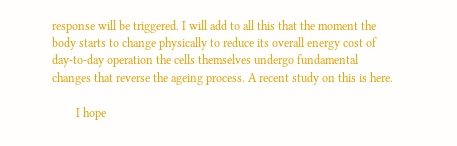response will be triggered. I will add to all this that the moment the body starts to change physically to reduce its overall energy cost of day-to-day operation the cells themselves undergo fundamental changes that reverse the ageing process. A recent study on this is here.

        I hope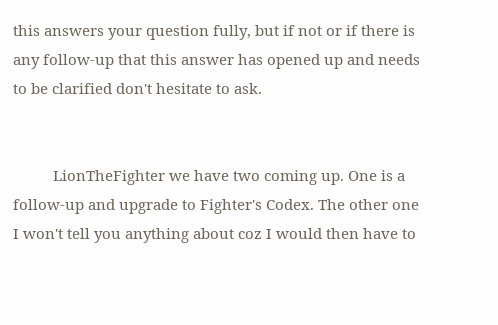this answers your question fully, but if not or if there is any follow-up that this answer has opened up and needs to be clarified don't hesitate to ask.


          LionTheFighter we have two coming up. One is a follow-up and upgrade to Fighter's Codex. The other one I won't tell you anything about coz I would then have to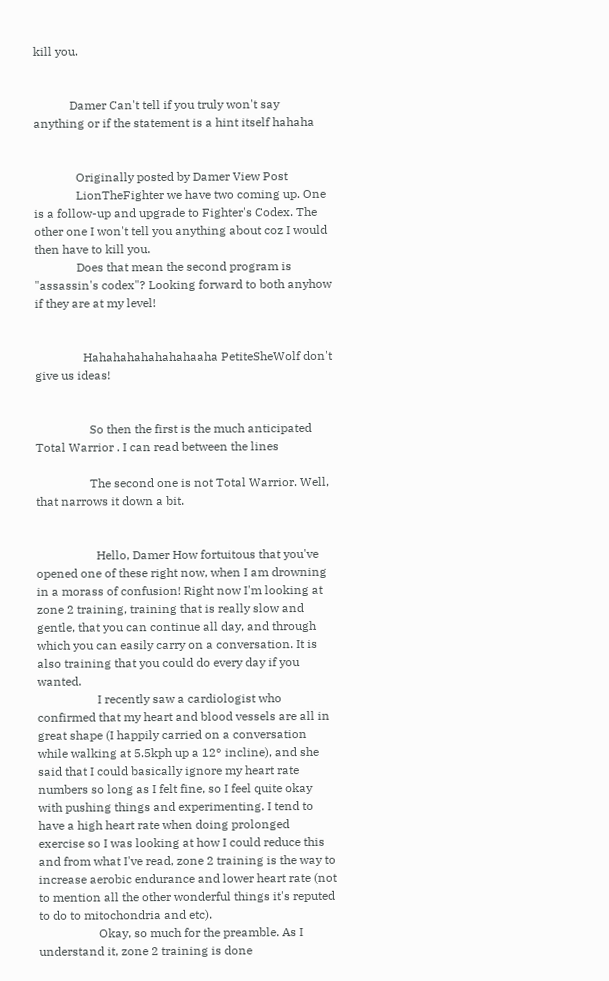kill you.


            Damer Can't tell if you truly won't say anything or if the statement is a hint itself hahaha


              Originally posted by Damer View Post
              LionTheFighter we have two coming up. One is a follow-up and upgrade to Fighter's Codex. The other one I won't tell you anything about coz I would then have to kill you.
              Does that mean the second program is "assassin's codex"? Looking forward to both anyhow if they are at my level!


                Hahahahahahahahaaha PetiteSheWolf don't give us ideas!


                  So then the first is the much anticipated Total Warrior . I can read between the lines

                  The second one is not Total Warrior. Well, that narrows it down a bit.


                    Hello, Damer How fortuitous that you've opened one of these right now, when I am drowning in a morass of confusion! Right now I'm looking at zone 2 training, training that is really slow and gentle, that you can continue all day, and through which you can easily carry on a conversation. It is also training that you could do every day if you wanted.
                    I recently saw a cardiologist who confirmed that my heart and blood vessels are all in great shape (I happily carried on a conversation while walking at 5.5kph up a 12° incline), and she said that I could basically ignore my heart rate numbers so long as I felt fine, so I feel quite okay with pushing things and experimenting. I tend to have a high heart rate when doing prolonged exercise so I was looking at how I could reduce this and from what I've read, zone 2 training is the way to increase aerobic endurance and lower heart rate (not to mention all the other wonderful things it's reputed to do to mitochondria and etc).
                    Okay, so much for the preamble. As I understand it, zone 2 training is done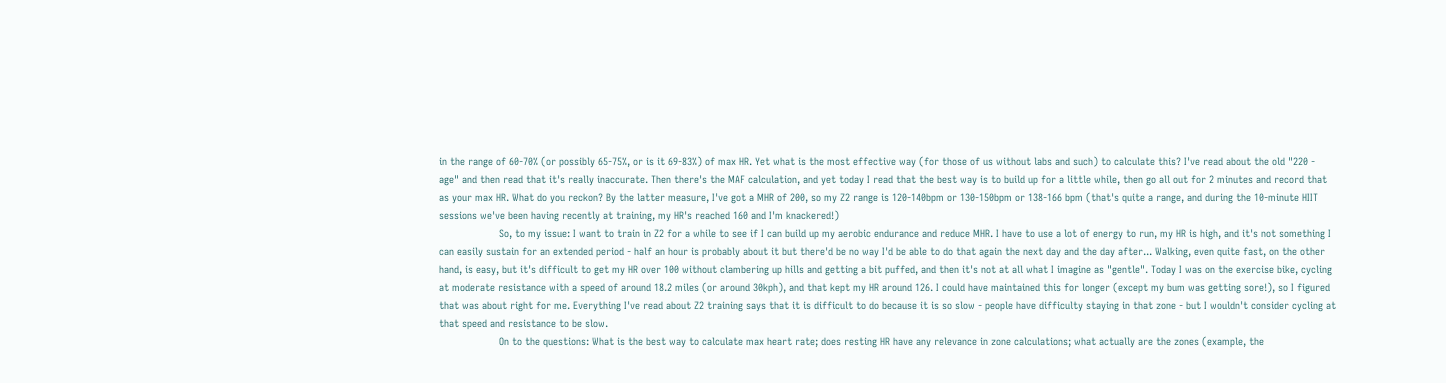in the range of 60-70% (or possibly 65-75%, or is it 69-83%) of max HR. Yet what is the most effective way (for those of us without labs and such) to calculate this? I've read about the old "220 - age" and then read that it's really inaccurate. Then there's the MAF calculation, and yet today I read that the best way is to build up for a little while, then go all out for 2 minutes and record that as your max HR. What do you reckon? By the latter measure, I've got a MHR of 200, so my Z2 range is 120-140bpm or 130-150bpm or 138-166 bpm (that's quite a range, and during the 10-minute HIIT sessions we've been having recently at training, my HR's reached 160 and I'm knackered!)
                    So, to my issue: I want to train in Z2 for a while to see if I can build up my aerobic endurance and reduce MHR. I have to use a lot of energy to run, my HR is high, and it's not something I can easily sustain for an extended period - half an hour is probably about it but there'd be no way I'd be able to do that again the next day and the day after... Walking, even quite fast, on the other hand, is easy, but it's difficult to get my HR over 100 without clambering up hills and getting a bit puffed, and then it's not at all what I imagine as "gentle". Today I was on the exercise bike, cycling at moderate resistance with a speed of around 18.2 miles (or around 30kph), and that kept my HR around 126. I could have maintained this for longer (except my bum was getting sore!), so I figured that was about right for me. Everything I've read about Z2 training says that it is difficult to do because it is so slow - people have difficulty staying in that zone - but I wouldn't consider cycling at that speed and resistance to be slow.
                    On to the questions: What is the best way to calculate max heart rate; does resting HR have any relevance in zone calculations; what actually are the zones (example, the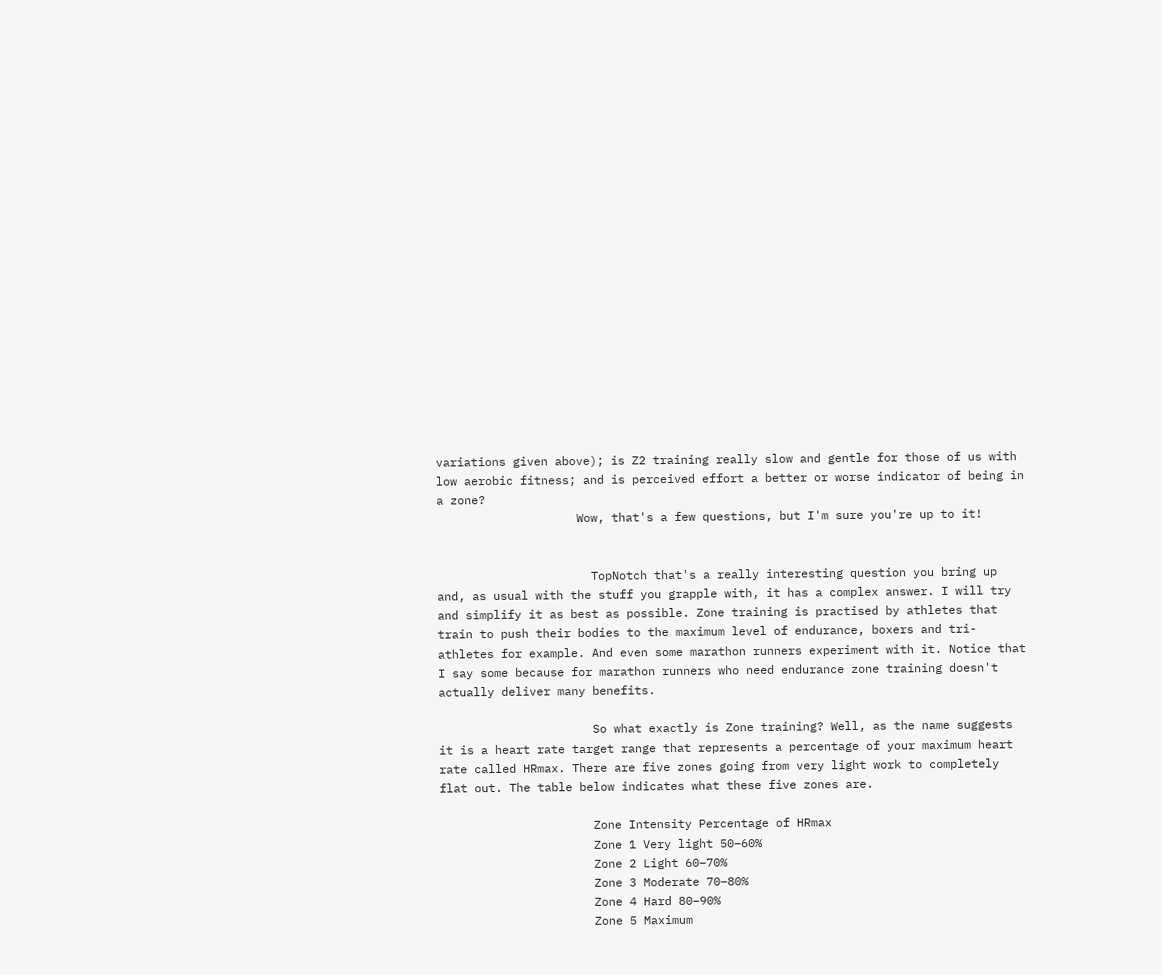variations given above); is Z2 training really slow and gentle for those of us with low aerobic fitness; and is perceived effort a better or worse indicator of being in a zone?
                    Wow, that's a few questions, but I'm sure you're up to it!


                      TopNotch that's a really interesting question you bring up and, as usual with the stuff you grapple with, it has a complex answer. I will try and simplify it as best as possible. Zone training is practised by athletes that train to push their bodies to the maximum level of endurance, boxers and tri-athletes for example. And even some marathon runners experiment with it. Notice that I say some because for marathon runners who need endurance zone training doesn't actually deliver many benefits.

                      So what exactly is Zone training? Well, as the name suggests it is a heart rate target range that represents a percentage of your maximum heart rate called HRmax. There are five zones going from very light work to completely flat out. The table below indicates what these five zones are.

                      Zone Intensity Percentage of HRmax
                      Zone 1 Very light 50–60%
                      Zone 2 Light 60–70%
                      Zone 3 Moderate 70–80%
                      Zone 4 Hard 80–90%
                      Zone 5 Maximum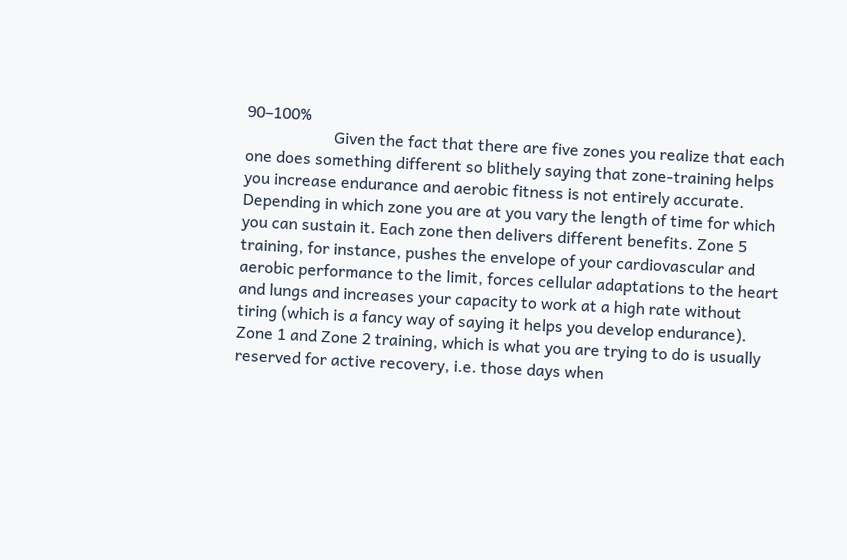90–100%
                      Given the fact that there are five zones you realize that each one does something different so blithely saying that zone-training helps you increase endurance and aerobic fitness is not entirely accurate. Depending in which zone you are at you vary the length of time for which you can sustain it. Each zone then delivers different benefits. Zone 5 training, for instance, pushes the envelope of your cardiovascular and aerobic performance to the limit, forces cellular adaptations to the heart and lungs and increases your capacity to work at a high rate without tiring (which is a fancy way of saying it helps you develop endurance). Zone 1 and Zone 2 training, which is what you are trying to do is usually reserved for active recovery, i.e. those days when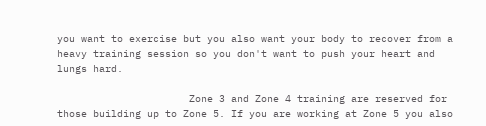you want to exercise but you also want your body to recover from a heavy training session so you don't want to push your heart and lungs hard.

                      Zone 3 and Zone 4 training are reserved for those building up to Zone 5. If you are working at Zone 5 you also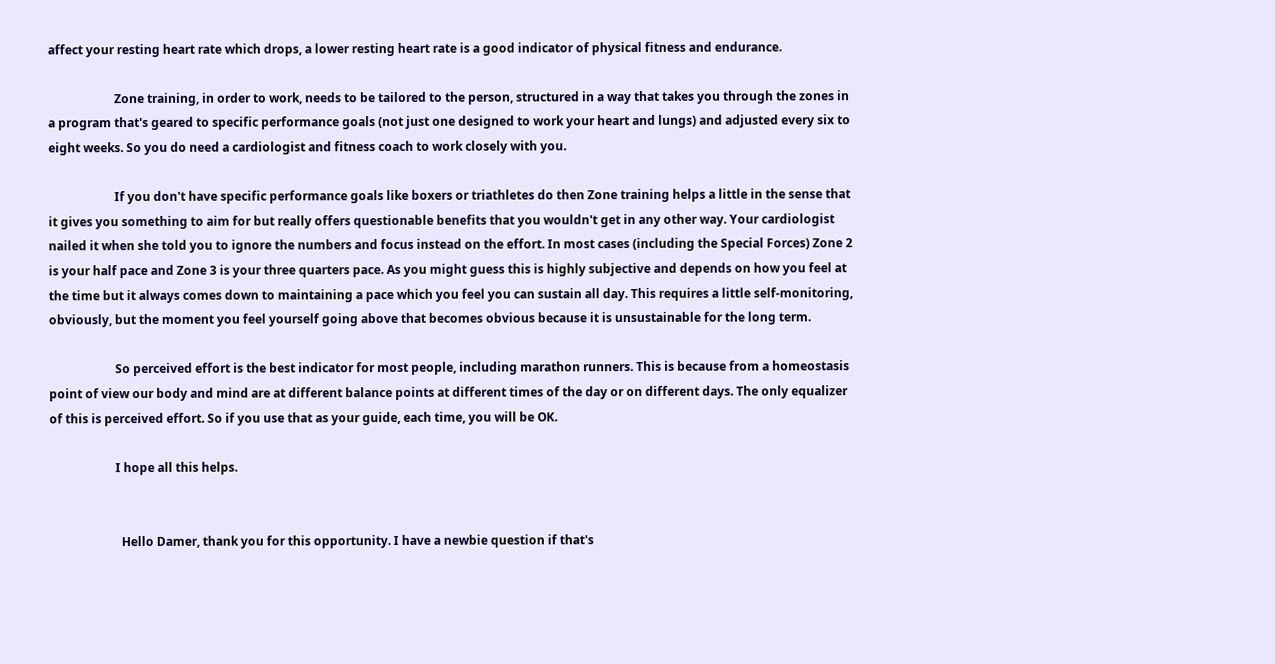affect your resting heart rate which drops, a lower resting heart rate is a good indicator of physical fitness and endurance.

                      Zone training, in order to work, needs to be tailored to the person, structured in a way that takes you through the zones in a program that's geared to specific performance goals (not just one designed to work your heart and lungs) and adjusted every six to eight weeks. So you do need a cardiologist and fitness coach to work closely with you.

                      If you don't have specific performance goals like boxers or triathletes do then Zone training helps a little in the sense that it gives you something to aim for but really offers questionable benefits that you wouldn't get in any other way. Your cardiologist nailed it when she told you to ignore the numbers and focus instead on the effort. In most cases (including the Special Forces) Zone 2 is your half pace and Zone 3 is your three quarters pace. As you might guess this is highly subjective and depends on how you feel at the time but it always comes down to maintaining a pace which you feel you can sustain all day. This requires a little self-monitoring, obviously, but the moment you feel yourself going above that becomes obvious because it is unsustainable for the long term.

                      So perceived effort is the best indicator for most people, including marathon runners. This is because from a homeostasis point of view our body and mind are at different balance points at different times of the day or on different days. The only equalizer of this is perceived effort. So if you use that as your guide, each time, you will be OK.

                      I hope all this helps.


                        Hello Damer, thank you for this opportunity. I have a newbie question if that's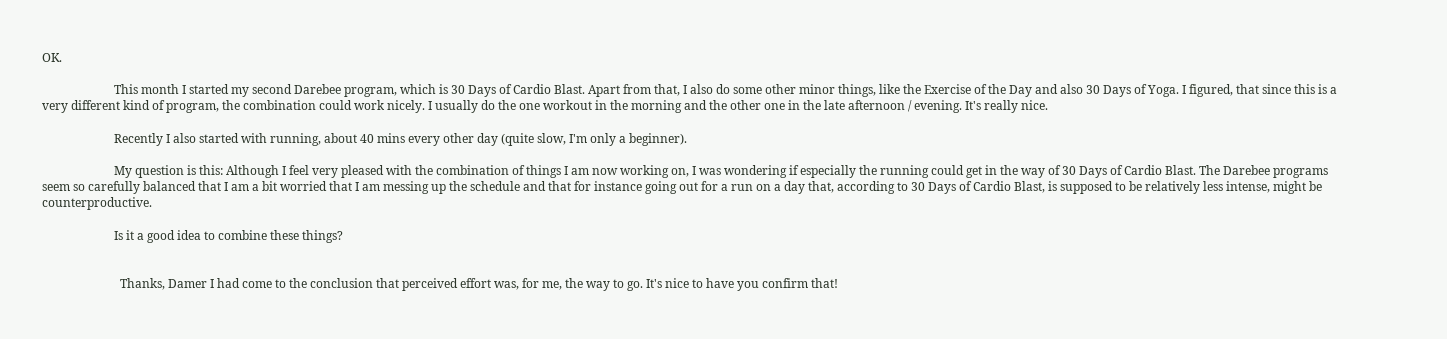OK.

                        This month I started my second Darebee program, which is 30 Days of Cardio Blast. Apart from that, I also do some other minor things, like the Exercise of the Day and also 30 Days of Yoga. I figured, that since this is a very different kind of program, the combination could work nicely. I usually do the one workout in the morning and the other one in the late afternoon / evening. It's really nice.

                        Recently I also started with running, about 40 mins every other day (quite slow, I'm only a beginner).

                        My question is this: Although I feel very pleased with the combination of things I am now working on, I was wondering if especially the running could get in the way of 30 Days of Cardio Blast. The Darebee programs seem so carefully balanced that I am a bit worried that I am messing up the schedule and that for instance going out for a run on a day that, according to 30 Days of Cardio Blast, is supposed to be relatively less intense, might be counterproductive.

                        Is it a good idea to combine these things?


                          Thanks, Damer I had come to the conclusion that perceived effort was, for me, the way to go. It's nice to have you confirm that!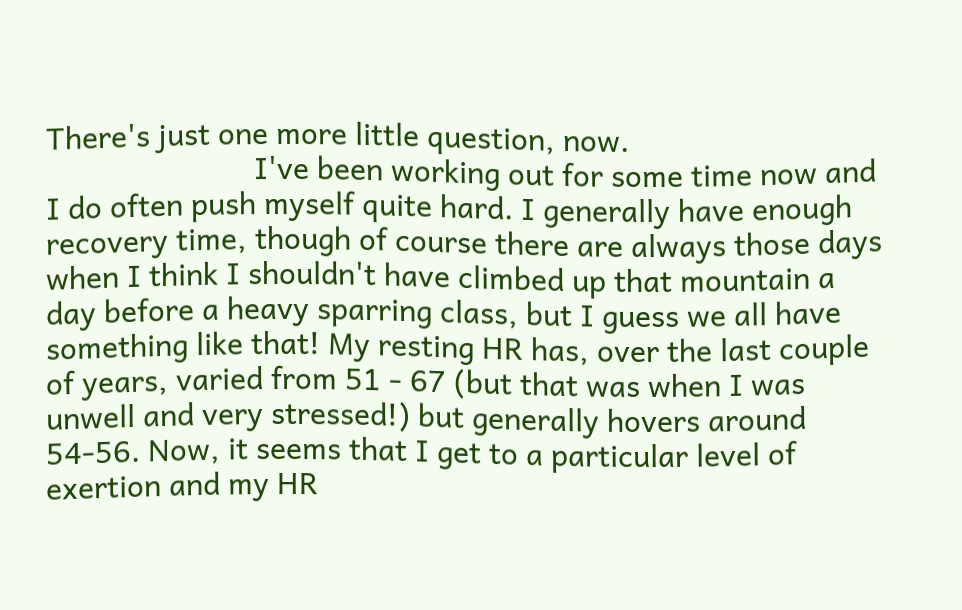There's just one more little question, now.
                          I've been working out for some time now and I do often push myself quite hard. I generally have enough recovery time, though of course there are always those days when I think I shouldn't have climbed up that mountain a day before a heavy sparring class, but I guess we all have something like that! My resting HR has, over the last couple of years, varied from 51 - 67 (but that was when I was unwell and very stressed!) but generally hovers around 54-56. Now, it seems that I get to a particular level of exertion and my HR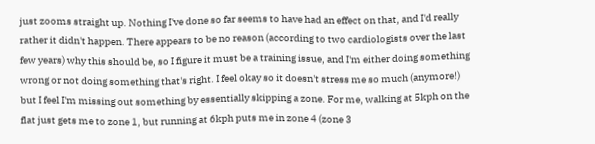just zooms straight up. Nothing I've done so far seems to have had an effect on that, and I'd really rather it didn't happen. There appears to be no reason (according to two cardiologists over the last few years) why this should be, so I figure it must be a training issue, and I'm either doing something wrong or not doing something that's right. I feel okay so it doesn't stress me so much (anymore!) but I feel I'm missing out something by essentially skipping a zone. For me, walking at 5kph on the flat just gets me to zone 1, but running at 6kph puts me in zone 4 (zone 3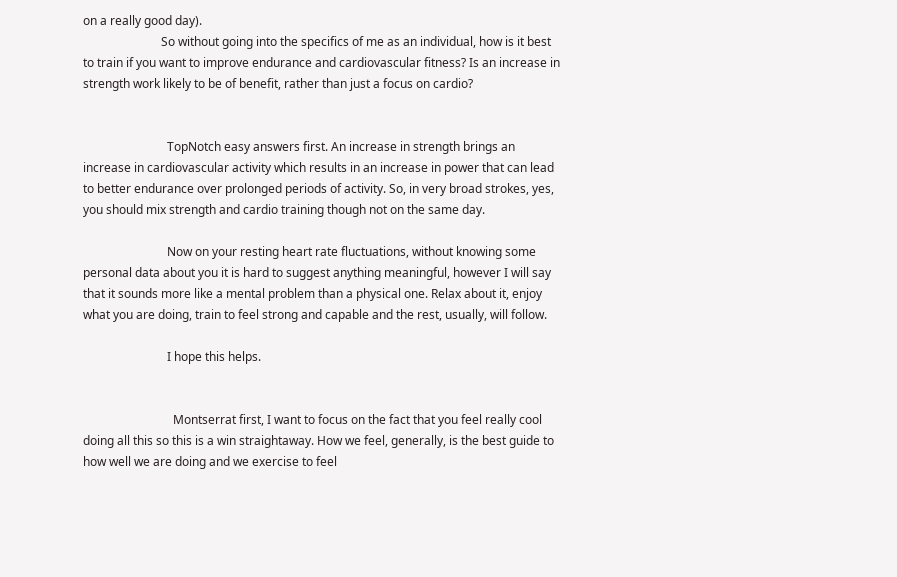on a really good day).
                          So without going into the specifics of me as an individual, how is it best to train if you want to improve endurance and cardiovascular fitness? Is an increase in strength work likely to be of benefit, rather than just a focus on cardio?


                            TopNotch easy answers first. An increase in strength brings an increase in cardiovascular activity which results in an increase in power that can lead to better endurance over prolonged periods of activity. So, in very broad strokes, yes, you should mix strength and cardio training though not on the same day.

                            Now on your resting heart rate fluctuations, without knowing some personal data about you it is hard to suggest anything meaningful, however I will say that it sounds more like a mental problem than a physical one. Relax about it, enjoy what you are doing, train to feel strong and capable and the rest, usually, will follow.

                            I hope this helps.


                              Montserrat first, I want to focus on the fact that you feel really cool doing all this so this is a win straightaway. How we feel, generally, is the best guide to how well we are doing and we exercise to feel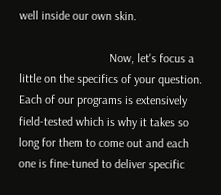well inside our own skin.

                              Now, let's focus a little on the specifics of your question. Each of our programs is extensively field-tested which is why it takes so long for them to come out and each one is fine-tuned to deliver specific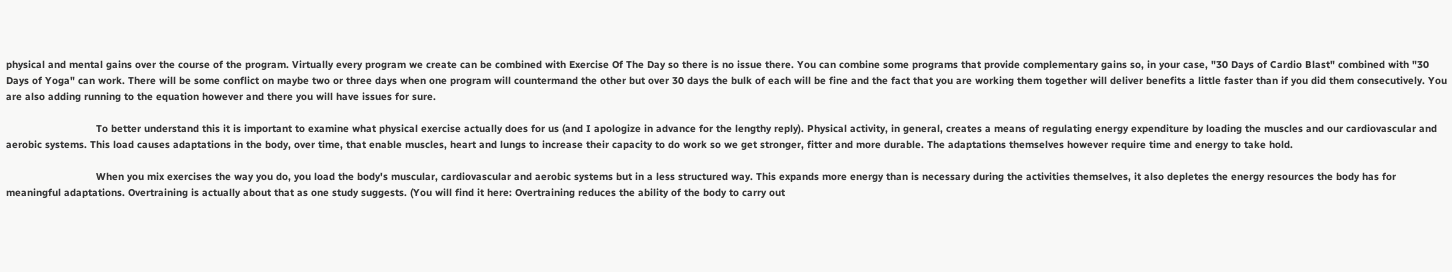physical and mental gains over the course of the program. Virtually every program we create can be combined with Exercise Of The Day so there is no issue there. You can combine some programs that provide complementary gains so, in your case, "30 Days of Cardio Blast" combined with "30 Days of Yoga" can work. There will be some conflict on maybe two or three days when one program will countermand the other but over 30 days the bulk of each will be fine and the fact that you are working them together will deliver benefits a little faster than if you did them consecutively. You are also adding running to the equation however and there you will have issues for sure.

                              To better understand this it is important to examine what physical exercise actually does for us (and I apologize in advance for the lengthy reply). Physical activity, in general, creates a means of regulating energy expenditure by loading the muscles and our cardiovascular and aerobic systems. This load causes adaptations in the body, over time, that enable muscles, heart and lungs to increase their capacity to do work so we get stronger, fitter and more durable. The adaptations themselves however require time and energy to take hold.

                              When you mix exercises the way you do, you load the body's muscular, cardiovascular and aerobic systems but in a less structured way. This expands more energy than is necessary during the activities themselves, it also depletes the energy resources the body has for meaningful adaptations. Overtraining is actually about that as one study suggests. (You will find it here: Overtraining reduces the ability of the body to carry out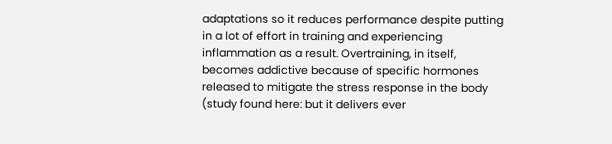adaptations so it reduces performance despite putting in a lot of effort in training and experiencing inflammation as a result. Overtraining, in itself, becomes addictive because of specific hormones released to mitigate the stress response in the body (study found here: but it delivers ever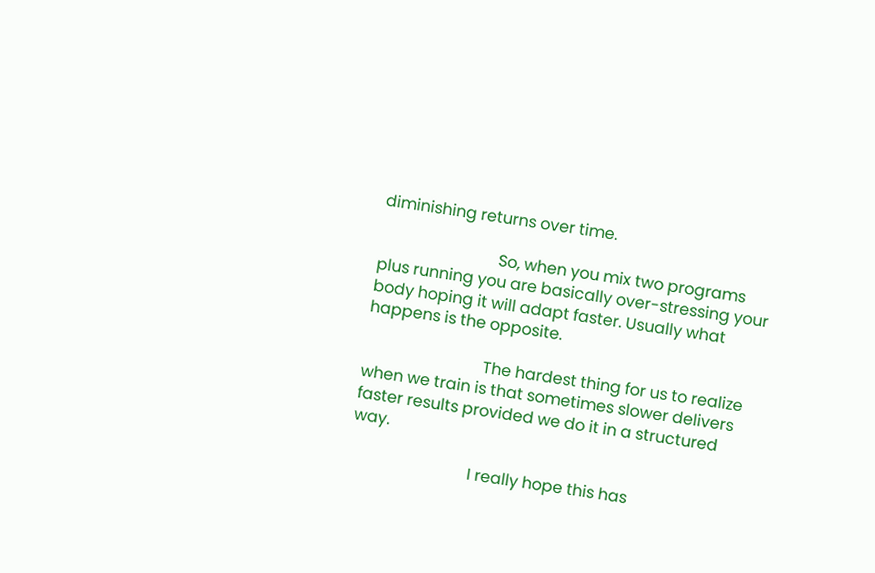diminishing returns over time.

                              So, when you mix two programs plus running you are basically over-stressing your body hoping it will adapt faster. Usually what happens is the opposite.

                              The hardest thing for us to realize when we train is that sometimes slower delivers faster results provided we do it in a structured way.

                              I really hope this has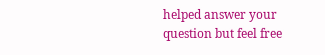helped answer your question but feel free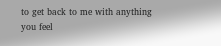to get back to me with anything you feel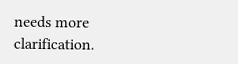needs more clarification.